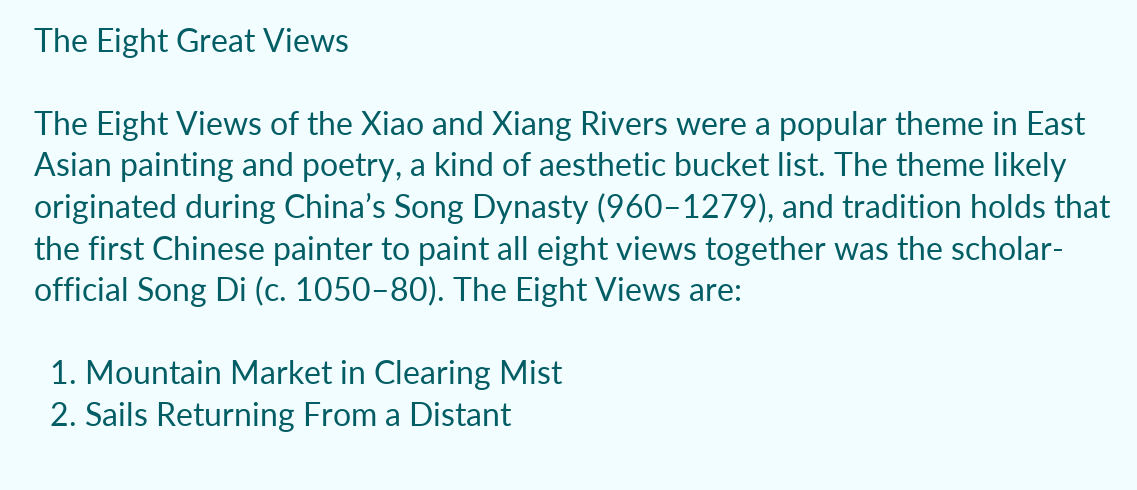The Eight Great Views

The Eight Views of the Xiao and Xiang Rivers were a popular theme in East Asian painting and poetry, a kind of aesthetic bucket list. The theme likely originated during China’s Song Dynasty (960–1279), and tradition holds that the first Chinese painter to paint all eight views together was the scholar-official Song Di (c. 1050–80). The Eight Views are:

  1. Mountain Market in Clearing Mist
  2. Sails Returning From a Distant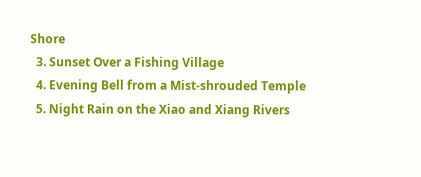Shore
  3. Sunset Over a Fishing Village
  4. Evening Bell from a Mist-shrouded Temple
  5. Night Rain on the Xiao and Xiang Rivers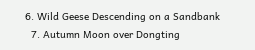6. Wild Geese Descending on a Sandbank
  7. Autumn Moon over Dongting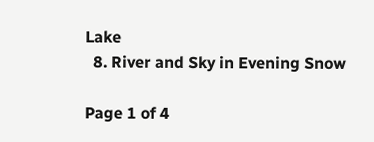Lake
  8. River and Sky in Evening Snow

Page 1 of 4